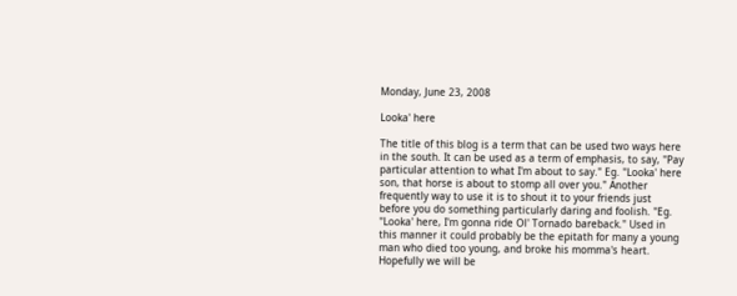Monday, June 23, 2008

Looka' here

The title of this blog is a term that can be used two ways here in the south. It can be used as a term of emphasis, to say, "Pay particular attention to what I'm about to say." Eg. "Looka' here son, that horse is about to stomp all over you." Another frequently way to use it is to shout it to your friends just before you do something particularly daring and foolish. "Eg. "Looka' here, I'm gonna ride Ol' Tornado bareback." Used in this manner it could probably be the epitath for many a young man who died too young, and broke his momma's heart. Hopefully we will be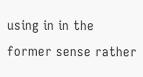using in in the former sense rather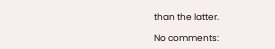than the latter.

No comments: